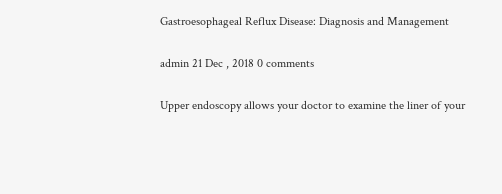Gastroesophageal Reflux Disease: Diagnosis and Management

admin 21 Dec , 2018 0 comments

Upper endoscopy allows your doctor to examine the liner of your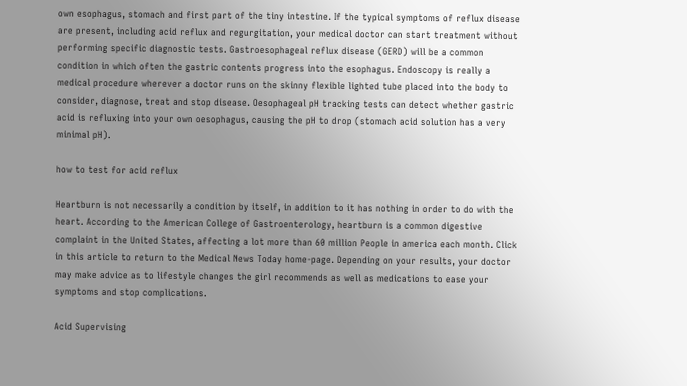own esophagus, stomach and first part of the tiny intestine. If the typical symptoms of reflux disease are present, including acid reflux and regurgitation, your medical doctor can start treatment without performing specific diagnostic tests. Gastroesophageal reflux disease (GERD) will be a common condition in which often the gastric contents progress into the esophagus. Endoscopy is really a medical procedure wherever a doctor runs on the skinny flexible lighted tube placed into the body to consider, diagnose, treat and stop disease. Oesophageal pH tracking tests can detect whether gastric acid is refluxing into your own oesophagus, causing the pH to drop (stomach acid solution has a very minimal pH).

how to test for acid reflux

Heartburn is not necessarily a condition by itself, in addition to it has nothing in order to do with the heart. According to the American College of Gastroenterology, heartburn is a common digestive complaint in the United States, affecting a lot more than 60 million People in america each month. Click in this article to return to the Medical News Today home-page. Depending on your results, your doctor may make advice as to lifestyle changes the girl recommends as well as medications to ease your symptoms and stop complications.

Acid Supervising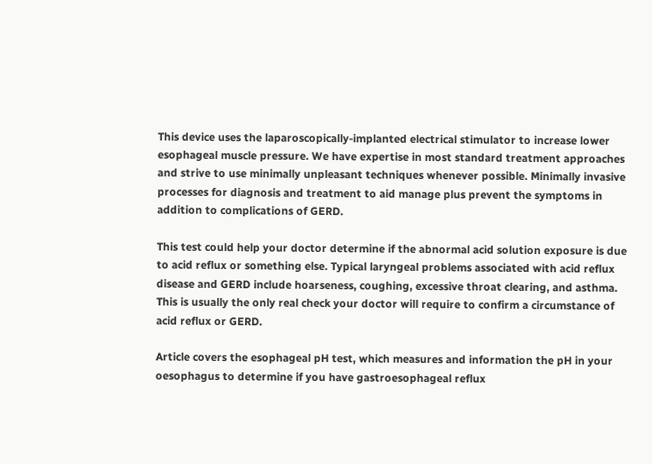This device uses the laparoscopically-implanted electrical stimulator to increase lower esophageal muscle pressure. We have expertise in most standard treatment approaches and strive to use minimally unpleasant techniques whenever possible. Minimally invasive processes for diagnosis and treatment to aid manage plus prevent the symptoms in addition to complications of GERD.

This test could help your doctor determine if the abnormal acid solution exposure is due to acid reflux or something else. Typical laryngeal problems associated with acid reflux disease and GERD include hoarseness, coughing, excessive throat clearing, and asthma. This is usually the only real check your doctor will require to confirm a circumstance of acid reflux or GERD.

Article covers the esophageal pH test, which measures and information the pH in your oesophagus to determine if you have gastroesophageal reflux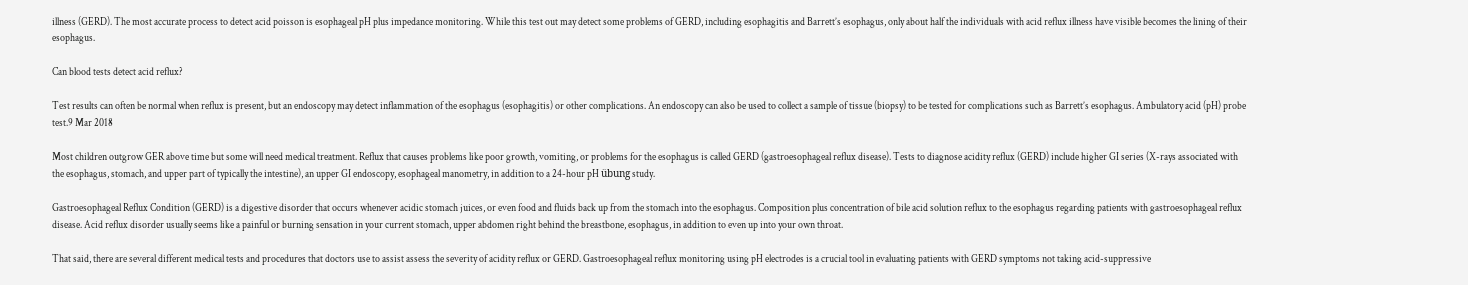illness (GERD). The most accurate process to detect acid poisson is esophageal pH plus impedance monitoring. While this test out may detect some problems of GERD, including esophagitis and Barrett’s esophagus, only about half the individuals with acid reflux illness have visible becomes the lining of their esophagus.

Can blood tests detect acid reflux?

Test results can often be normal when reflux is present, but an endoscopy may detect inflammation of the esophagus (esophagitis) or other complications. An endoscopy can also be used to collect a sample of tissue (biopsy) to be tested for complications such as Barrett’s esophagus. Ambulatory acid (pH) probe test.9 Mar 2018

Most children outgrow GER above time but some will need medical treatment. Reflux that causes problems like poor growth, vomiting, or problems for the esophagus is called GERD (gastroesophageal reflux disease). Tests to diagnose acidity reflux (GERD) include higher GI series (X-rays associated with the esophagus, stomach, and upper part of typically the intestine), an upper GI endoscopy, esophageal manometry, in addition to a 24-hour pH übung study.

Gastroesophageal Reflux Condition (GERD) is a digestive disorder that occurs whenever acidic stomach juices, or even food and fluids back up from the stomach into the esophagus. Composition plus concentration of bile acid solution reflux to the esophagus regarding patients with gastroesophageal reflux disease. Acid reflux disorder usually seems like a painful or burning sensation in your current stomach, upper abdomen right behind the breastbone, esophagus, in addition to even up into your own throat.

That said, there are several different medical tests and procedures that doctors use to assist assess the severity of acidity reflux or GERD. Gastroesophageal reflux monitoring using pH electrodes is a crucial tool in evaluating patients with GERD symptoms not taking acid-suppressive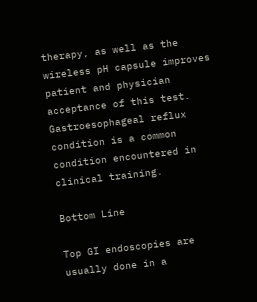therapy, as well as the wireless pH capsule improves patient and physician acceptance of this test. Gastroesophageal reflux condition is a common condition encountered in clinical training.

Bottom Line

Top GI endoscopies are usually done in a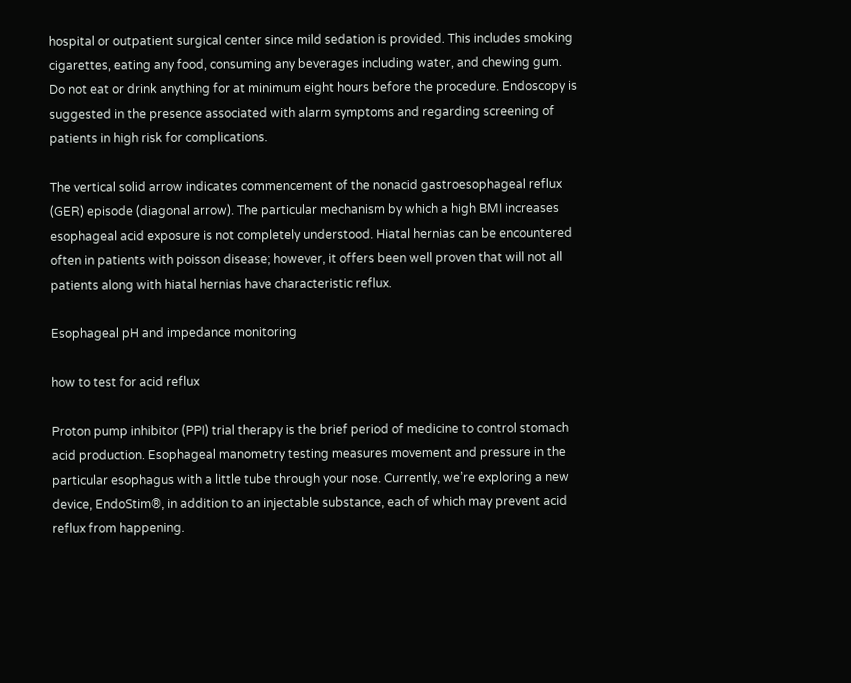hospital or outpatient surgical center since mild sedation is provided. This includes smoking cigarettes, eating any food, consuming any beverages including water, and chewing gum. Do not eat or drink anything for at minimum eight hours before the procedure. Endoscopy is suggested in the presence associated with alarm symptoms and regarding screening of patients in high risk for complications.

The vertical solid arrow indicates commencement of the nonacid gastroesophageal reflux (GER) episode (diagonal arrow). The particular mechanism by which a high BMI increases esophageal acid exposure is not completely understood. Hiatal hernias can be encountered often in patients with poisson disease; however, it offers been well proven that will not all patients along with hiatal hernias have characteristic reflux.

Esophageal pH and impedance monitoring

how to test for acid reflux

Proton pump inhibitor (PPI) trial therapy is the brief period of medicine to control stomach acid production. Esophageal manometry testing measures movement and pressure in the particular esophagus with a little tube through your nose. Currently, we’re exploring a new device, EndoStim®, in addition to an injectable substance, each of which may prevent acid reflux from happening.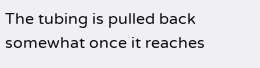The tubing is pulled back somewhat once it reaches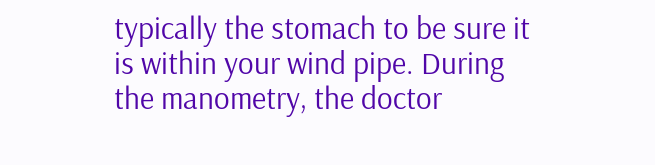typically the stomach to be sure it is within your wind pipe. During the manometry, the doctor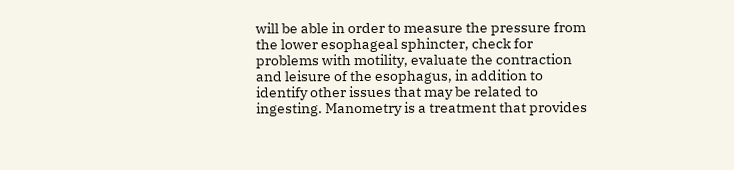will be able in order to measure the pressure from the lower esophageal sphincter, check for problems with motility, evaluate the contraction and leisure of the esophagus, in addition to identify other issues that may be related to ingesting. Manometry is a treatment that provides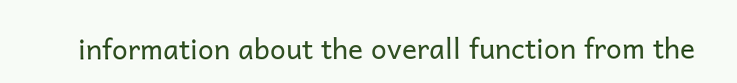information about the overall function from the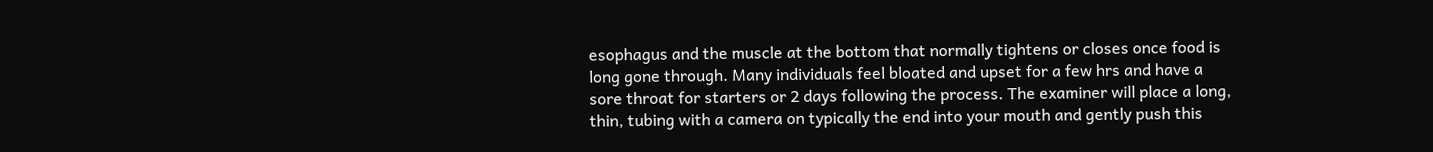esophagus and the muscle at the bottom that normally tightens or closes once food is long gone through. Many individuals feel bloated and upset for a few hrs and have a sore throat for starters or 2 days following the process. The examiner will place a long, thin, tubing with a camera on typically the end into your mouth and gently push this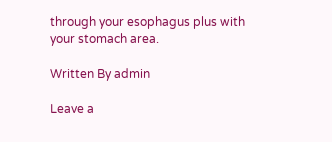through your esophagus plus with your stomach area.

Written By admin

Leave a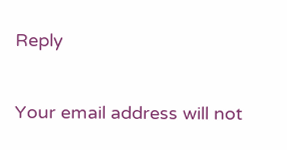Reply

Your email address will not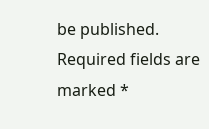be published. Required fields are marked *